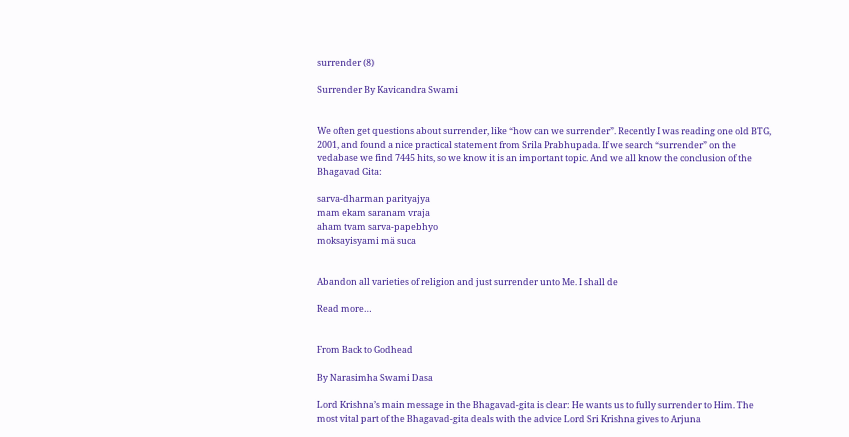surrender (8)

Surrender By Kavicandra Swami


We often get questions about surrender, like “how can we surrender”. Recently I was reading one old BTG, 2001, and found a nice practical statement from Srila Prabhupada. If we search “surrender” on the vedabase we find 7445 hits, so we know it is an important topic. And we all know the conclusion of the Bhagavad Gita:

sarva-dharman parityajya
mam ekam saranam vraja
aham tvam sarva-papebhyo
moksayisyami mä suca


Abandon all varieties of religion and just surrender unto Me. I shall de

Read more…


From Back to Godhead

By Narasimha Swami Dasa

Lord Krishna’s main message in the Bhagavad-gita is clear: He wants us to fully surrender to Him. The most vital part of the Bhagavad-gita deals with the advice Lord Sri Krishna gives to Arjuna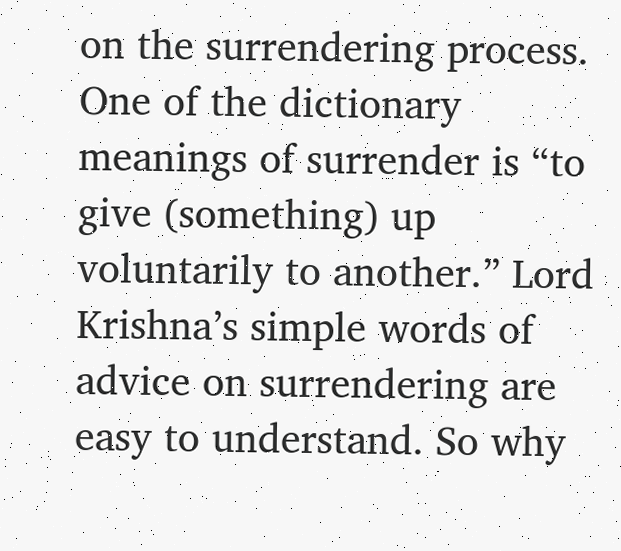on the surrendering process. One of the dictionary meanings of surrender is “to give (something) up voluntarily to another.” Lord Krishna’s simple words of advice on surrendering are easy to understand. So why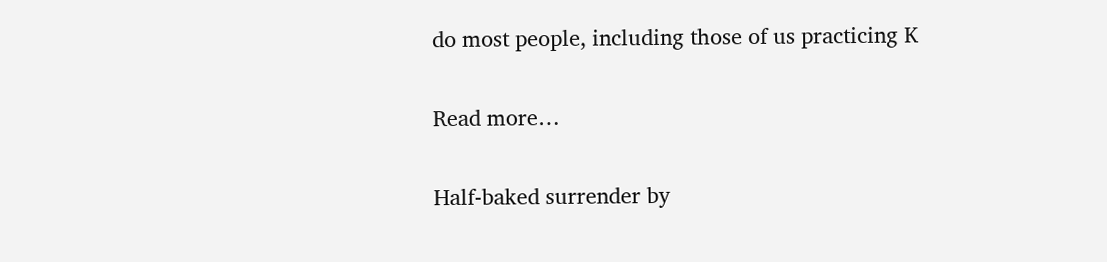do most people, including those of us practicing K

Read more…

Half-baked surrender by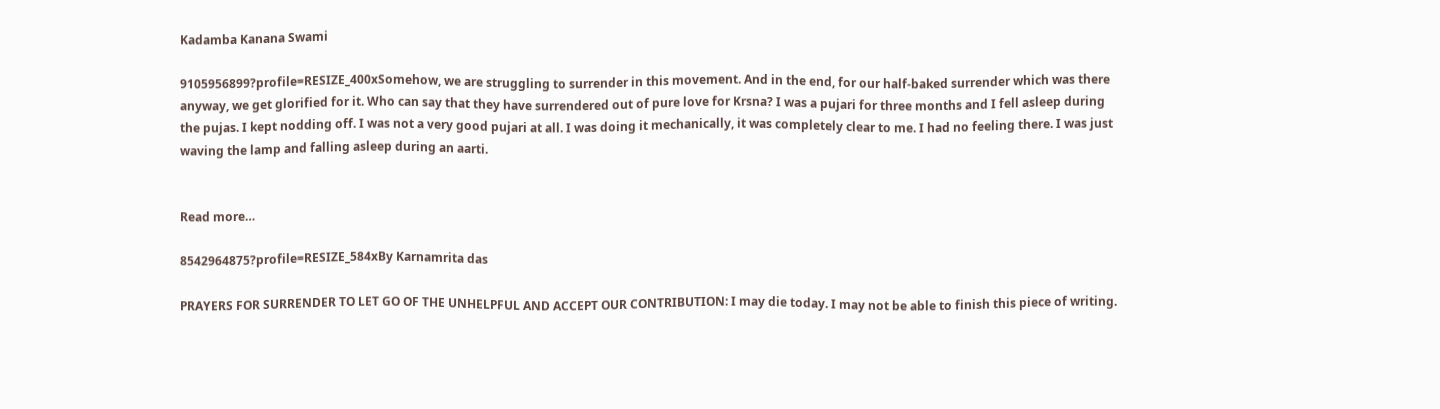Kadamba Kanana Swami

9105956899?profile=RESIZE_400xSomehow, we are struggling to surrender in this movement. And in the end, for our half-baked surrender which was there anyway, we get glorified for it. Who can say that they have surrendered out of pure love for Krsna? I was a pujari for three months and I fell asleep during the pujas. I kept nodding off. I was not a very good pujari at all. I was doing it mechanically, it was completely clear to me. I had no feeling there. I was just waving the lamp and falling asleep during an aarti.


Read more…

8542964875?profile=RESIZE_584xBy Karnamrita das

PRAYERS FOR SURRENDER TO LET GO OF THE UNHELPFUL AND ACCEPT OUR CONTRIBUTION: I may die today. I may not be able to finish this piece of writing.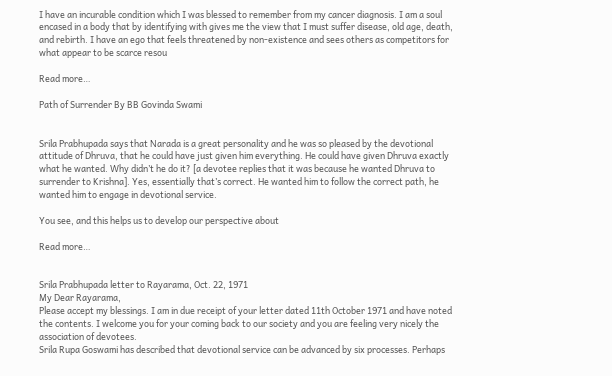I have an incurable condition which I was blessed to remember from my cancer diagnosis. I am a soul encased in a body that by identifying with gives me the view that I must suffer disease, old age, death, and rebirth. I have an ego that feels threatened by non-existence and sees others as competitors for what appear to be scarce resou

Read more…

Path of Surrender By BB Govinda Swami


Srila Prabhupada says that Narada is a great personality and he was so pleased by the devotional attitude of Dhruva, that he could have just given him everything. He could have given Dhruva exactly what he wanted. Why didn’t he do it? [a devotee replies that it was because he wanted Dhruva to surrender to Krishna]. Yes, essentially that’s correct. He wanted him to follow the correct path, he wanted him to engage in devotional service.

You see, and this helps us to develop our perspective about

Read more…


Srila Prabhupada letter to Rayarama, Oct. 22, 1971
My Dear Rayarama,
Please accept my blessings. I am in due receipt of your letter dated 11th October 1971 and have noted the contents. I welcome you for your coming back to our society and you are feeling very nicely the association of devotees.
Srila Rupa Goswami has described that devotional service can be advanced by six processes. Perhaps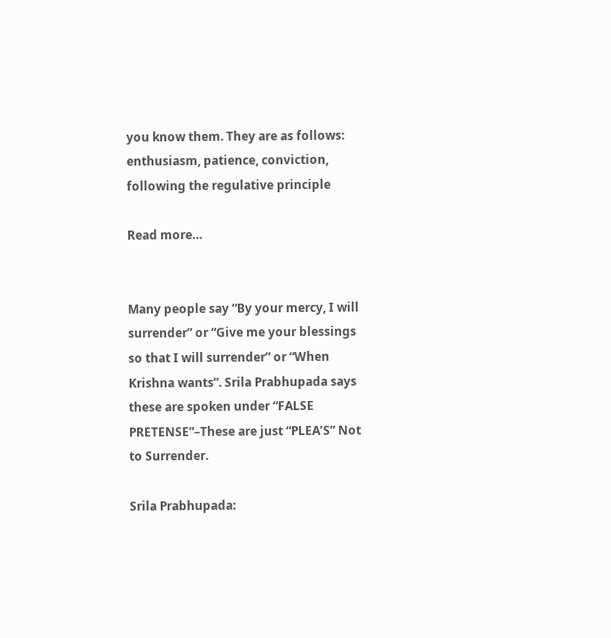you know them. They are as follows: enthusiasm, patience, conviction, following the regulative principle

Read more…


Many people say “By your mercy, I will surrender” or “Give me your blessings so that I will surrender” or “When Krishna wants”. Srila Prabhupada says these are spoken under “FALSE PRETENSE”–These are just “PLEA’S” Not to Surrender.

Srila Prabhupada: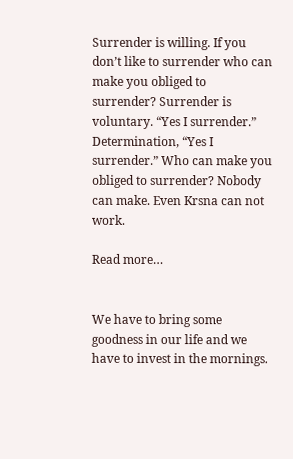Surrender is willing. If you don’t like to surrender who can make you obliged to surrender? Surrender is voluntary. “Yes I surrender.” Determination, “Yes I surrender.” Who can make you obliged to surrender? Nobody can make. Even Krsna can not work.

Read more…


We have to bring some goodness in our life and we have to invest in the mornings.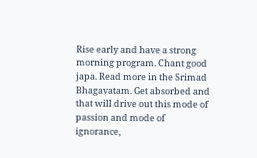Rise early and have a strong morning program. Chant good japa. Read more in the Srimad Bhagavatam. Get absorbed and that will drive out this mode of passion and mode of ignorance,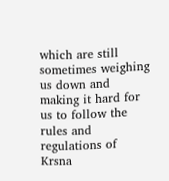which are still sometimes weighing us down and making it hard for us to follow the rules and regulations of Krsna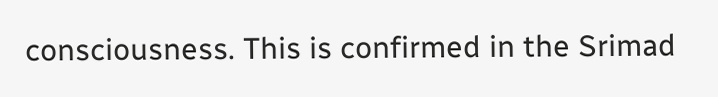consciousness. This is confirmed in the Srimad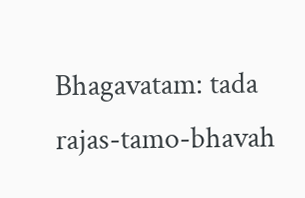Bhagavatam: tada rajas-tamo-bhavah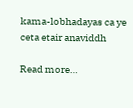kama-lobhadayas ca ye ceta etair anaviddh

Read more…